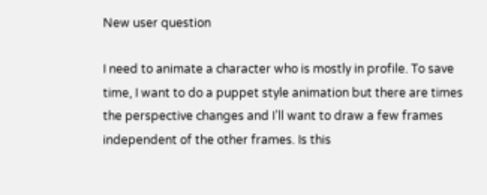New user question

I need to animate a character who is mostly in profile. To save time, I want to do a puppet style animation but there are times the perspective changes and I’ll want to draw a few frames independent of the other frames. Is this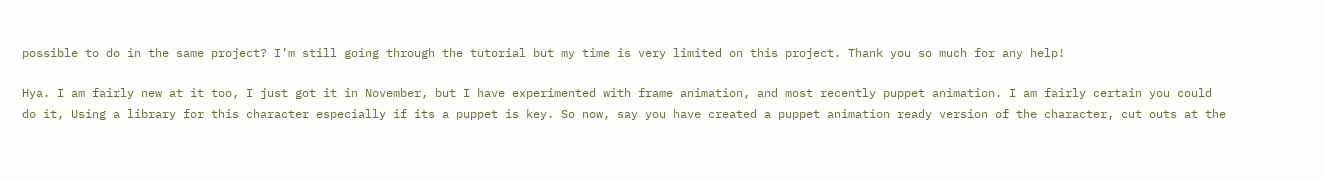possible to do in the same project? I’m still going through the tutorial but my time is very limited on this project. Thank you so much for any help!

Hya. I am fairly new at it too, I just got it in November, but I have experimented with frame animation, and most recently puppet animation. I am fairly certain you could do it, Using a library for this character especially if its a puppet is key. So now, say you have created a puppet animation ready version of the character, cut outs at the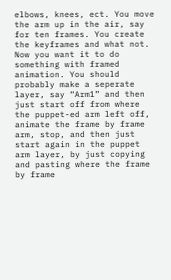elbows, knees, ect. You move the arm up in the air, say for ten frames. You create the keyframes and what not. Now you want it to do something with framed animation. You should probably make a seperate layer, say “Arm1” and then just start off from where the puppet-ed arm left off, animate the frame by frame arm, stop, and then just start again in the puppet arm layer, by just copying and pasting where the frame by frame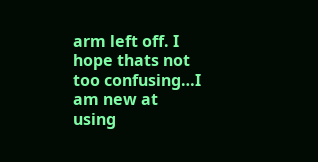arm left off. I hope thats not too confusing…I am new at using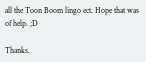all the Toon Boom lingo ect. Hope that was of help. ;D

Thanks.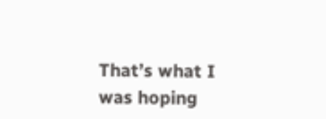That’s what I was hoping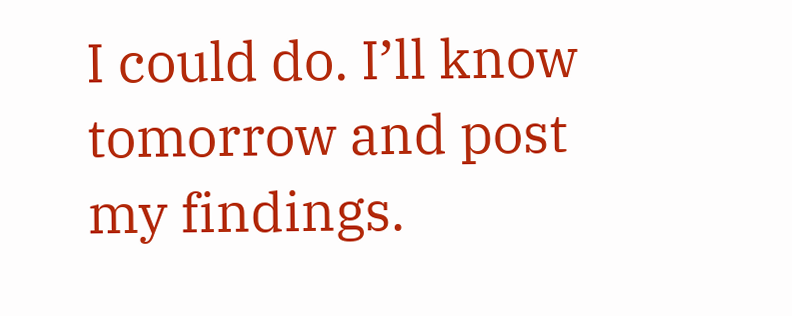I could do. I’ll know tomorrow and post my findings.